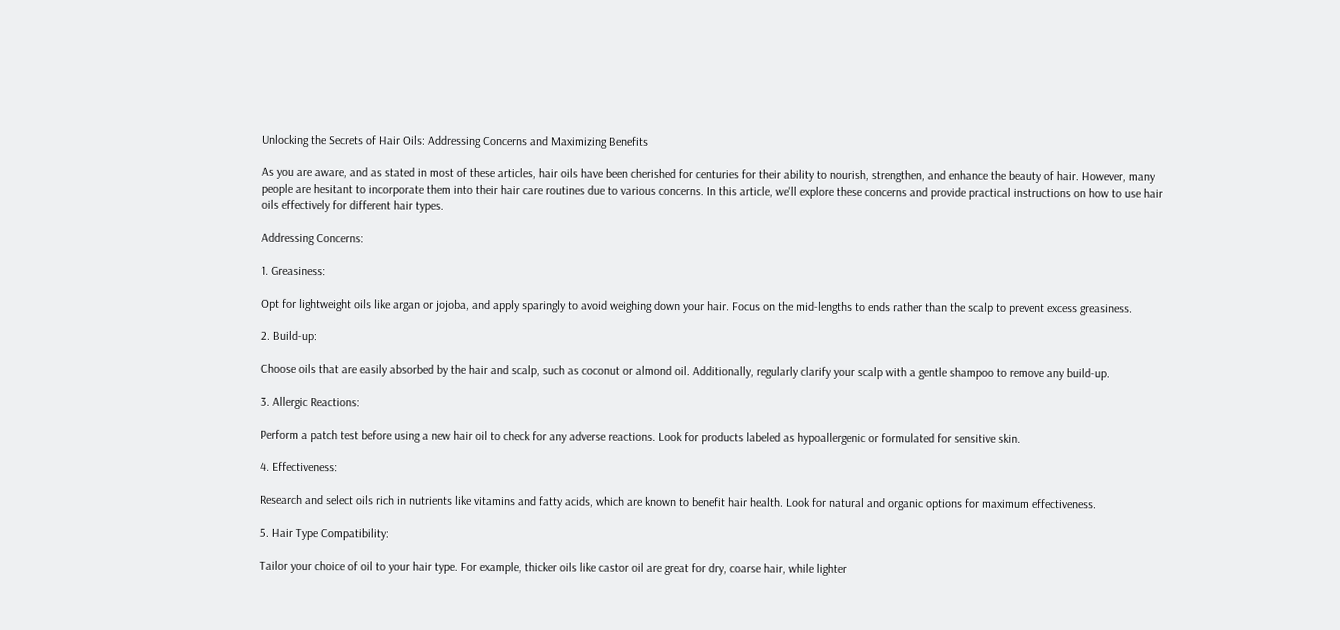Unlocking the Secrets of Hair Oils: Addressing Concerns and Maximizing Benefits

As you are aware, and as stated in most of these articles, hair oils have been cherished for centuries for their ability to nourish, strengthen, and enhance the beauty of hair. However, many people are hesitant to incorporate them into their hair care routines due to various concerns. In this article, we'll explore these concerns and provide practical instructions on how to use hair oils effectively for different hair types.

Addressing Concerns:

1. Greasiness:

Opt for lightweight oils like argan or jojoba, and apply sparingly to avoid weighing down your hair. Focus on the mid-lengths to ends rather than the scalp to prevent excess greasiness.

2. Build-up:

Choose oils that are easily absorbed by the hair and scalp, such as coconut or almond oil. Additionally, regularly clarify your scalp with a gentle shampoo to remove any build-up.

3. Allergic Reactions:

Perform a patch test before using a new hair oil to check for any adverse reactions. Look for products labeled as hypoallergenic or formulated for sensitive skin.

4. Effectiveness:

Research and select oils rich in nutrients like vitamins and fatty acids, which are known to benefit hair health. Look for natural and organic options for maximum effectiveness.

5. Hair Type Compatibility:

Tailor your choice of oil to your hair type. For example, thicker oils like castor oil are great for dry, coarse hair, while lighter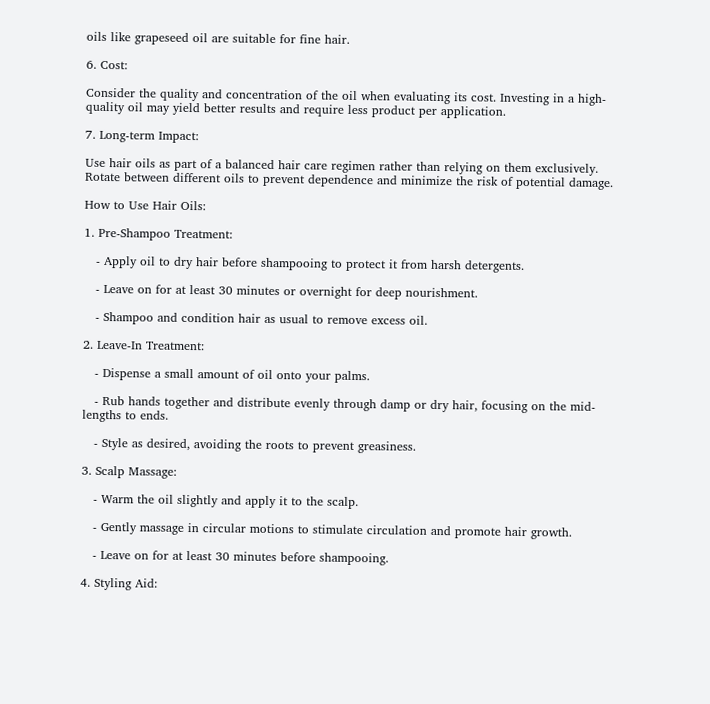oils like grapeseed oil are suitable for fine hair.

6. Cost:

Consider the quality and concentration of the oil when evaluating its cost. Investing in a high-quality oil may yield better results and require less product per application.

7. Long-term Impact:

Use hair oils as part of a balanced hair care regimen rather than relying on them exclusively. Rotate between different oils to prevent dependence and minimize the risk of potential damage.

How to Use Hair Oils:

1. Pre-Shampoo Treatment:

   - Apply oil to dry hair before shampooing to protect it from harsh detergents.

   - Leave on for at least 30 minutes or overnight for deep nourishment.

   - Shampoo and condition hair as usual to remove excess oil.

2. Leave-In Treatment:

   - Dispense a small amount of oil onto your palms.

   - Rub hands together and distribute evenly through damp or dry hair, focusing on the mid-lengths to ends.

   - Style as desired, avoiding the roots to prevent greasiness.

3. Scalp Massage:

   - Warm the oil slightly and apply it to the scalp.

   - Gently massage in circular motions to stimulate circulation and promote hair growth.

   - Leave on for at least 30 minutes before shampooing.

4. Styling Aid: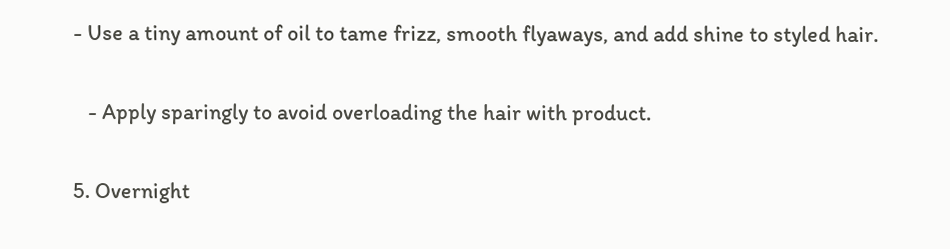- Use a tiny amount of oil to tame frizz, smooth flyaways, and add shine to styled hair.

   - Apply sparingly to avoid overloading the hair with product.

5. Overnight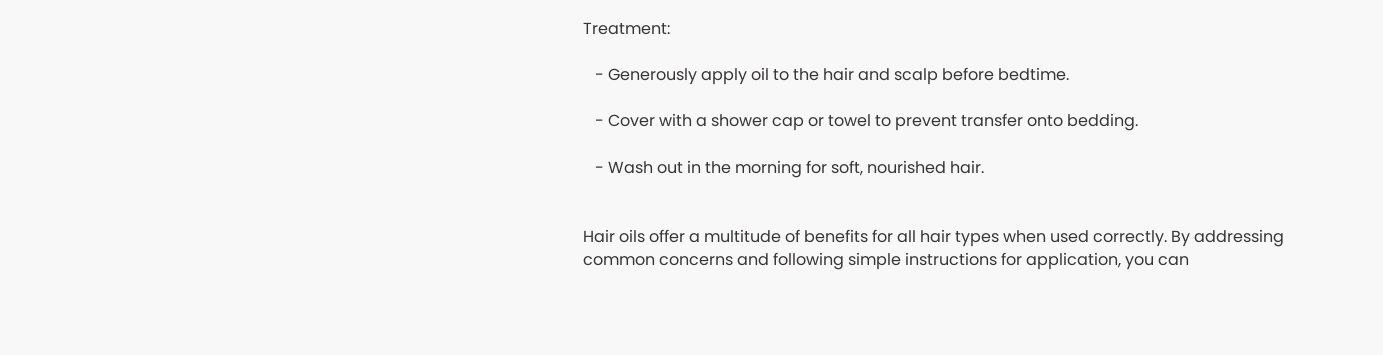Treatment:

   - Generously apply oil to the hair and scalp before bedtime.

   - Cover with a shower cap or towel to prevent transfer onto bedding.

   - Wash out in the morning for soft, nourished hair.


Hair oils offer a multitude of benefits for all hair types when used correctly. By addressing common concerns and following simple instructions for application, you can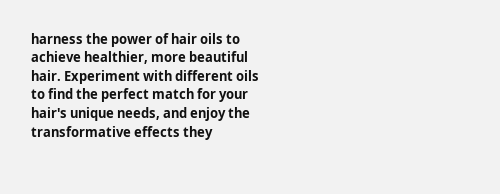harness the power of hair oils to achieve healthier, more beautiful hair. Experiment with different oils to find the perfect match for your hair's unique needs, and enjoy the transformative effects they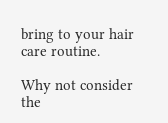bring to your hair care routine.

Why not consider the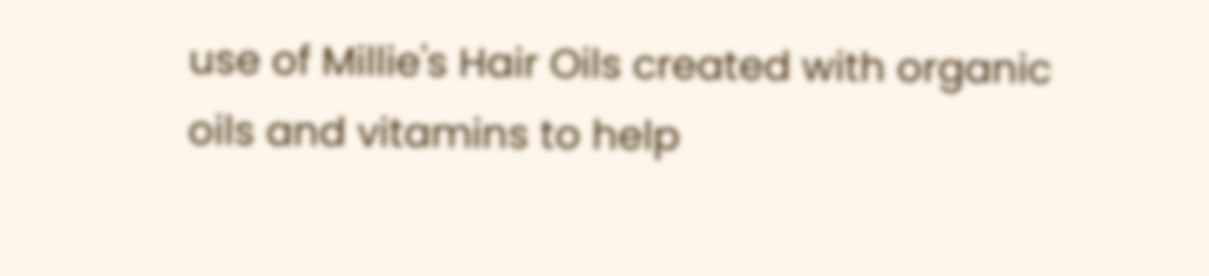use of Millie's Hair Oils created with organic oils and vitamins to help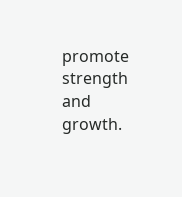promote strength and growth.